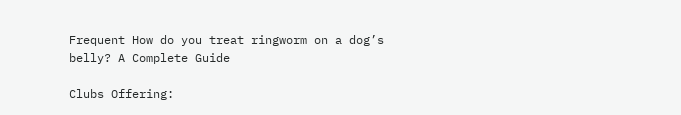Frequent How do you treat ringworm on a dog’s belly? A Complete Guide

Clubs Offering: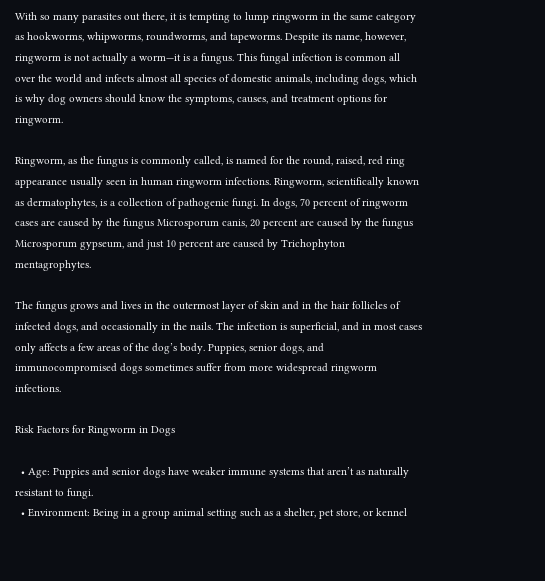With so many parasites out there, it is tempting to lump ringworm in the same category as hookworms, whipworms, roundworms, and tapeworms. Despite its name, however, ringworm is not actually a worm—it is a fungus. This fungal infection is common all over the world and infects almost all species of domestic animals, including dogs, which is why dog owners should know the symptoms, causes, and treatment options for ringworm.

Ringworm, as the fungus is commonly called, is named for the round, raised, red ring appearance usually seen in human ringworm infections. Ringworm, scientifically known as dermatophytes, is a collection of pathogenic fungi. In dogs, 70 percent of ringworm cases are caused by the fungus Microsporum canis, 20 percent are caused by the fungus Microsporum gypseum, and just 10 percent are caused by Trichophyton mentagrophytes.

The fungus grows and lives in the outermost layer of skin and in the hair follicles of infected dogs, and occasionally in the nails. The infection is superficial, and in most cases only affects a few areas of the dog’s body. Puppies, senior dogs, and immunocompromised dogs sometimes suffer from more widespread ringworm infections.

Risk Factors for Ringworm in Dogs

  • Age: Puppies and senior dogs have weaker immune systems that aren’t as naturally resistant to fungi.
  • Environment: Being in a group animal setting such as a shelter, pet store, or kennel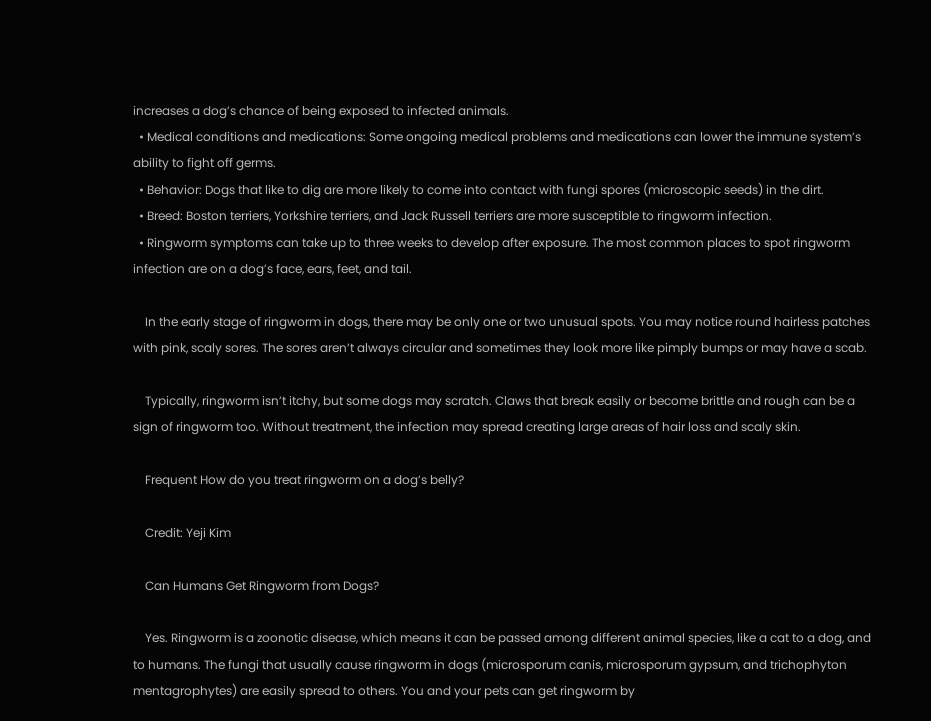increases a dog’s chance of being exposed to infected animals.
  • Medical conditions and medications: Some ongoing medical problems and medications can lower the immune system’s ability to fight off germs.
  • Behavior: Dogs that like to dig are more likely to come into contact with fungi spores (microscopic seeds) in the dirt.
  • Breed: Boston terriers, Yorkshire terriers, and Jack Russell terriers are more susceptible to ringworm infection.
  • Ringworm symptoms can take up to three weeks to develop after exposure. The most common places to spot ringworm infection are on a dog’s face, ears, feet, and tail.

    In the early stage of ringworm in dogs, there may be only one or two unusual spots. You may notice round hairless patches with pink, scaly sores. The sores aren’t always circular and sometimes they look more like pimply bumps or may have a scab.

    Typically, ringworm isn’t itchy, but some dogs may scratch. Claws that break easily or become brittle and rough can be a sign of ringworm too. Without treatment, the infection may spread creating large areas of hair loss and scaly skin.

    Frequent How do you treat ringworm on a dog’s belly?

    Credit: Yeji Kim

    Can Humans Get Ringworm from Dogs?

    Yes. Ringworm is a zoonotic disease, which means it can be passed among different animal species, like a cat to a dog, and to humans. The fungi that usually cause ringworm in dogs (microsporum canis, microsporum gypsum, and trichophyton mentagrophytes) are easily spread to others. You and your pets can get ringworm by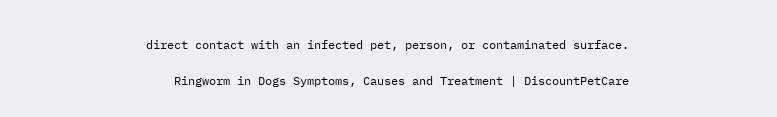direct contact with an infected pet, person, or contaminated surface.

    Ringworm in Dogs Symptoms, Causes and Treatment | DiscountPetCare